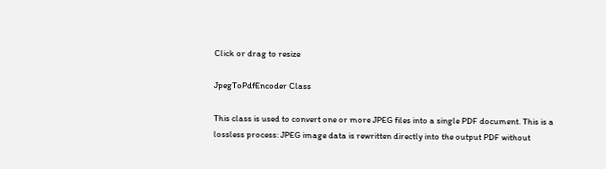Click or drag to resize

JpegToPdfEncoder Class

This class is used to convert one or more JPEG files into a single PDF document. This is a lossless process: JPEG image data is rewritten directly into the output PDF without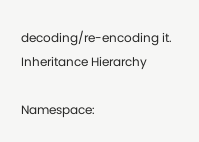decoding/re-encoding it.
Inheritance Hierarchy

Namespace: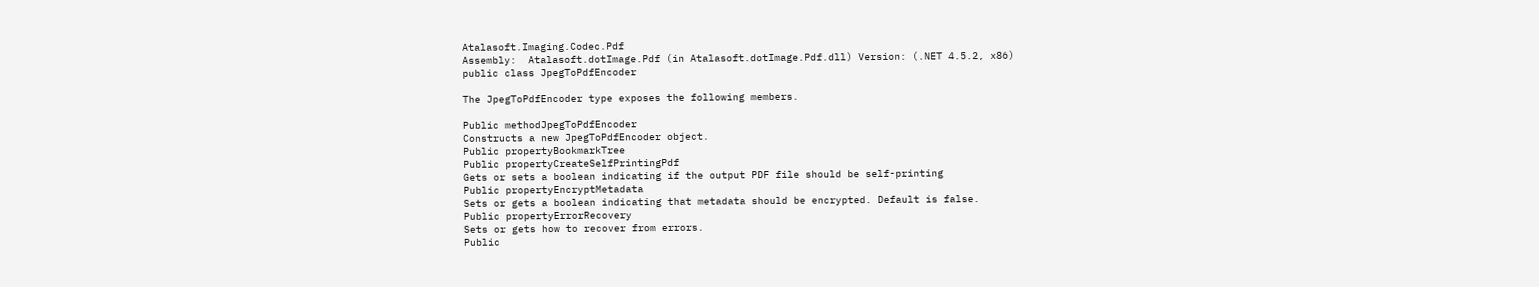Atalasoft.Imaging.Codec.Pdf
Assembly:  Atalasoft.dotImage.Pdf (in Atalasoft.dotImage.Pdf.dll) Version: (.NET 4.5.2, x86)
public class JpegToPdfEncoder

The JpegToPdfEncoder type exposes the following members.

Public methodJpegToPdfEncoder
Constructs a new JpegToPdfEncoder object.
Public propertyBookmarkTree
Public propertyCreateSelfPrintingPdf
Gets or sets a boolean indicating if the output PDF file should be self-printing
Public propertyEncryptMetadata
Sets or gets a boolean indicating that metadata should be encrypted. Default is false.
Public propertyErrorRecovery
Sets or gets how to recover from errors.
Public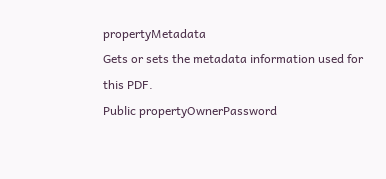propertyMetadata
Gets or sets the metadata information used for this PDF.
Public propertyOwnerPassword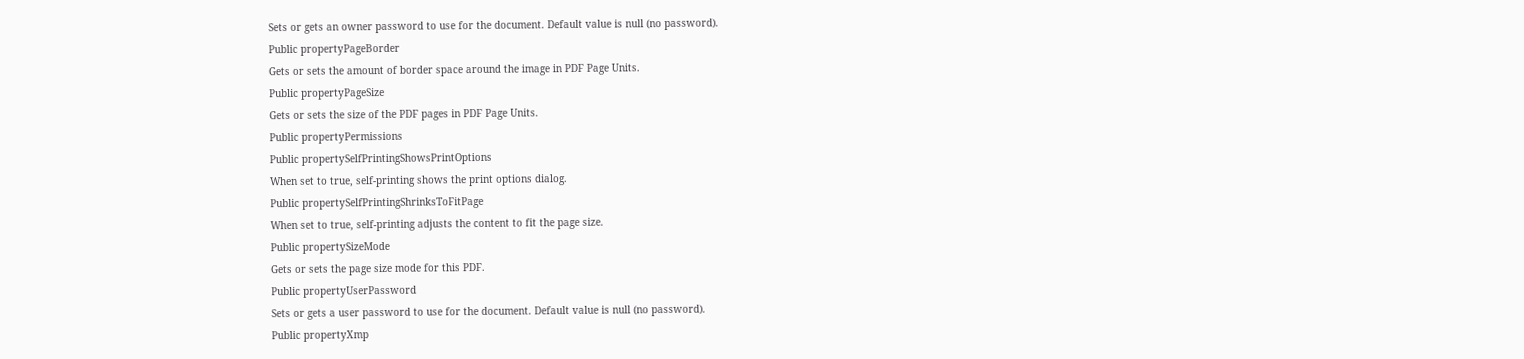Sets or gets an owner password to use for the document. Default value is null (no password).
Public propertyPageBorder
Gets or sets the amount of border space around the image in PDF Page Units.
Public propertyPageSize
Gets or sets the size of the PDF pages in PDF Page Units.
Public propertyPermissions
Public propertySelfPrintingShowsPrintOptions
When set to true, self-printing shows the print options dialog.
Public propertySelfPrintingShrinksToFitPage
When set to true, self-printing adjusts the content to fit the page size.
Public propertySizeMode
Gets or sets the page size mode for this PDF.
Public propertyUserPassword
Sets or gets a user password to use for the document. Default value is null (no password).
Public propertyXmp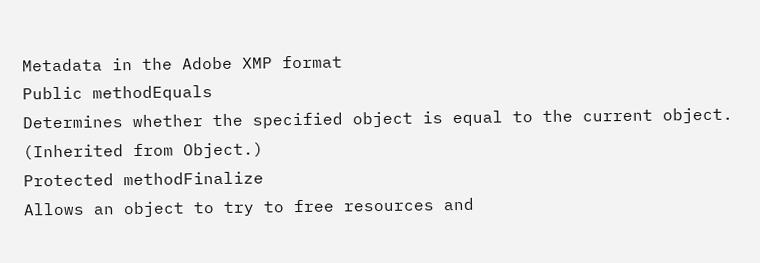Metadata in the Adobe XMP format
Public methodEquals
Determines whether the specified object is equal to the current object.
(Inherited from Object.)
Protected methodFinalize
Allows an object to try to free resources and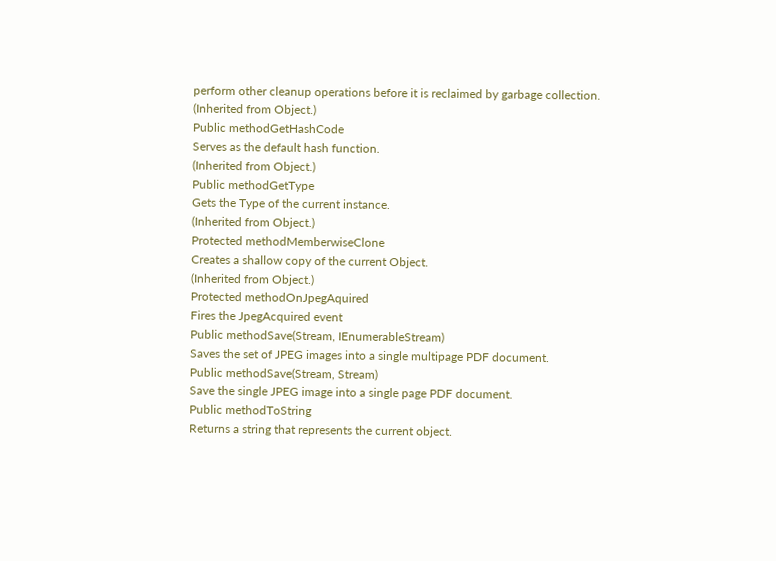perform other cleanup operations before it is reclaimed by garbage collection.
(Inherited from Object.)
Public methodGetHashCode
Serves as the default hash function.
(Inherited from Object.)
Public methodGetType
Gets the Type of the current instance.
(Inherited from Object.)
Protected methodMemberwiseClone
Creates a shallow copy of the current Object.
(Inherited from Object.)
Protected methodOnJpegAquired
Fires the JpegAcquired event
Public methodSave(Stream, IEnumerableStream)
Saves the set of JPEG images into a single multipage PDF document.
Public methodSave(Stream, Stream)
Save the single JPEG image into a single page PDF document.
Public methodToString
Returns a string that represents the current object.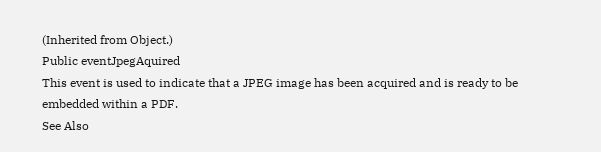(Inherited from Object.)
Public eventJpegAquired
This event is used to indicate that a JPEG image has been acquired and is ready to be embedded within a PDF.
See Also